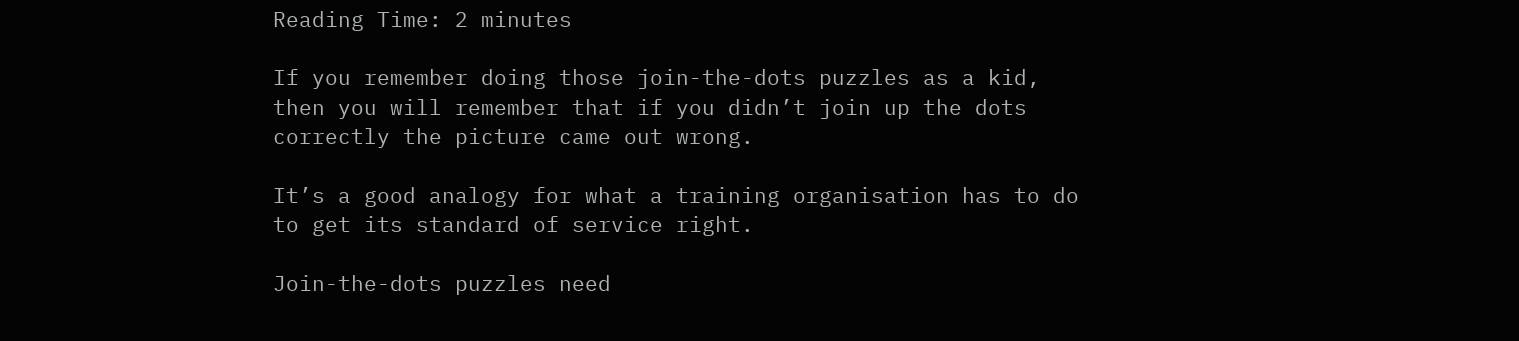Reading Time: 2 minutes

If you remember doing those join-the-dots puzzles as a kid, then you will remember that if you didn’t join up the dots correctly the picture came out wrong.

It’s a good analogy for what a training organisation has to do to get its standard of service right.

Join-the-dots puzzles need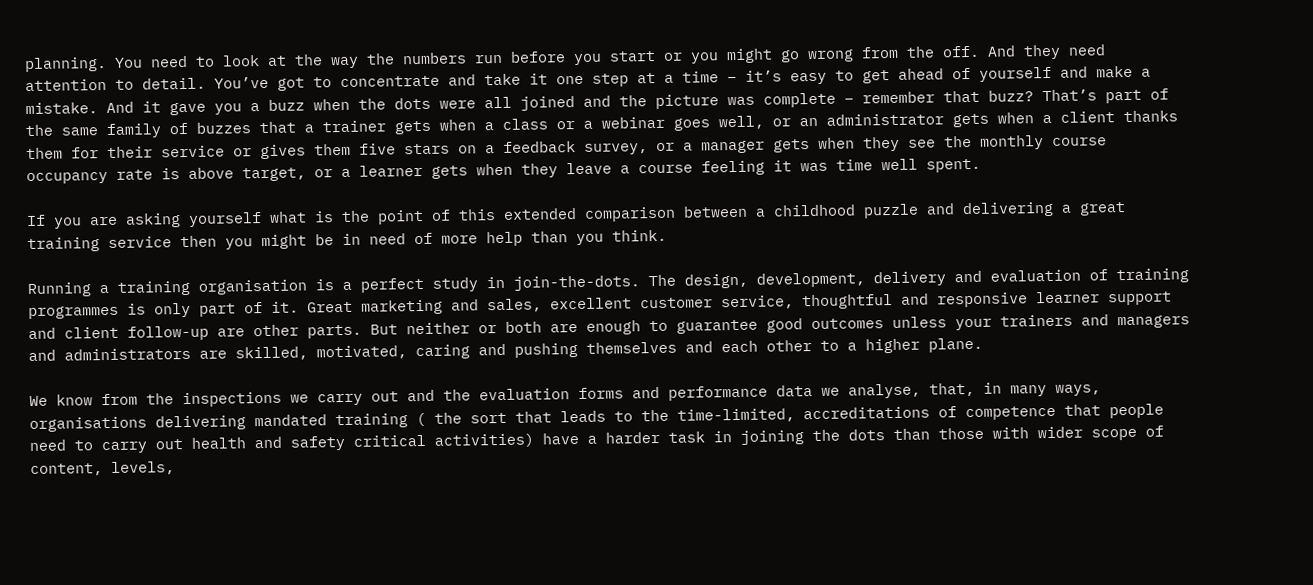planning. You need to look at the way the numbers run before you start or you might go wrong from the off. And they need attention to detail. You’ve got to concentrate and take it one step at a time – it’s easy to get ahead of yourself and make a mistake. And it gave you a buzz when the dots were all joined and the picture was complete – remember that buzz? That’s part of the same family of buzzes that a trainer gets when a class or a webinar goes well, or an administrator gets when a client thanks them for their service or gives them five stars on a feedback survey, or a manager gets when they see the monthly course occupancy rate is above target, or a learner gets when they leave a course feeling it was time well spent.

If you are asking yourself what is the point of this extended comparison between a childhood puzzle and delivering a great training service then you might be in need of more help than you think.

Running a training organisation is a perfect study in join-the-dots. The design, development, delivery and evaluation of training programmes is only part of it. Great marketing and sales, excellent customer service, thoughtful and responsive learner support and client follow-up are other parts. But neither or both are enough to guarantee good outcomes unless your trainers and managers and administrators are skilled, motivated, caring and pushing themselves and each other to a higher plane.

We know from the inspections we carry out and the evaluation forms and performance data we analyse, that, in many ways, organisations delivering mandated training ( the sort that leads to the time-limited, accreditations of competence that people need to carry out health and safety critical activities) have a harder task in joining the dots than those with wider scope of content, levels,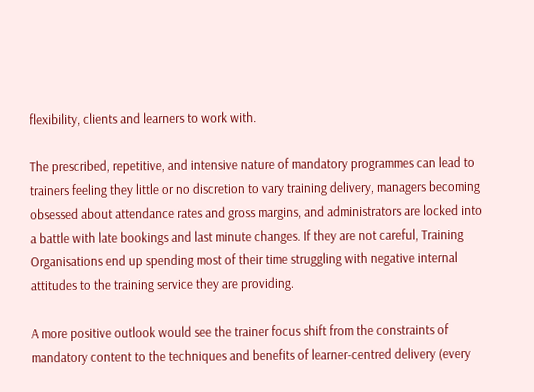flexibility, clients and learners to work with.

The prescribed, repetitive, and intensive nature of mandatory programmes can lead to trainers feeling they little or no discretion to vary training delivery, managers becoming obsessed about attendance rates and gross margins, and administrators are locked into a battle with late bookings and last minute changes. If they are not careful, Training Organisations end up spending most of their time struggling with negative internal attitudes to the training service they are providing.

A more positive outlook would see the trainer focus shift from the constraints of mandatory content to the techniques and benefits of learner-centred delivery (every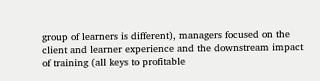group of learners is different), managers focused on the client and learner experience and the downstream impact of training (all keys to profitable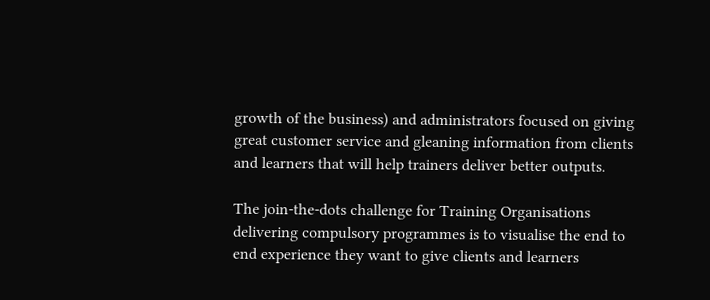growth of the business) and administrators focused on giving great customer service and gleaning information from clients and learners that will help trainers deliver better outputs.

The join-the-dots challenge for Training Organisations delivering compulsory programmes is to visualise the end to end experience they want to give clients and learners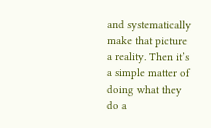and systematically make that picture a reality. Then it’s a simple matter of doing what they do a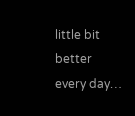little bit better every day…